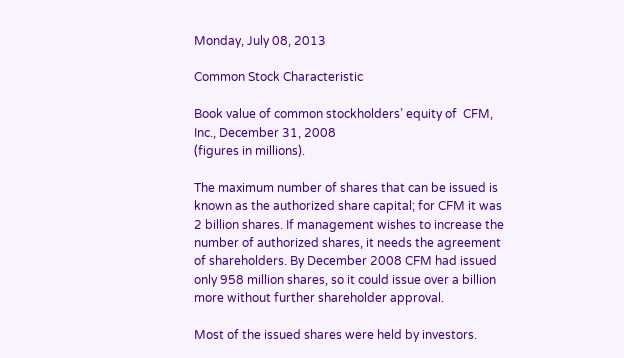Monday, July 08, 2013

Common Stock Characteristic

Book value of common stockholders’ equity of  CFM, Inc., December 31, 2008
(figures in millions).

The maximum number of shares that can be issued is known as the authorized share capital; for CFM it was 2 billion shares. If management wishes to increase the number of authorized shares, it needs the agreement of shareholders. By December 2008 CFM had issued only 958 million shares, so it could issue over a billion more without further shareholder approval.

Most of the issued shares were held by investors.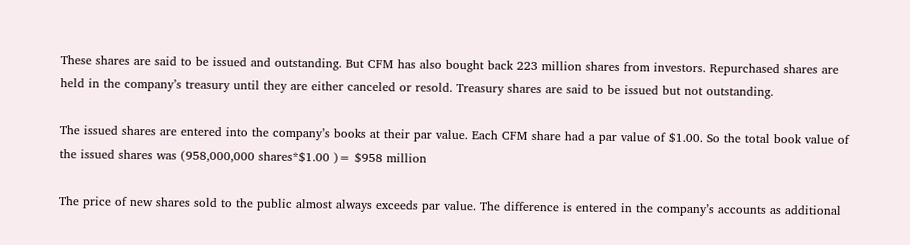These shares are said to be issued and outstanding. But CFM has also bought back 223 million shares from investors. Repurchased shares are held in the company’s treasury until they are either canceled or resold. Treasury shares are said to be issued but not outstanding.

The issued shares are entered into the company’s books at their par value. Each CFM share had a par value of $1.00. So the total book value of the issued shares was (958,000,000 shares*$1.00 )= $958 million

The price of new shares sold to the public almost always exceeds par value. The difference is entered in the company’s accounts as additional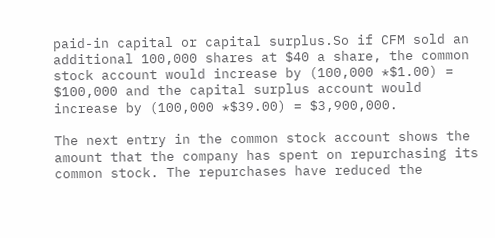paid-in capital or capital surplus.So if CFM sold an additional 100,000 shares at $40 a share, the common stock account would increase by (100,000 *$1.00) = $100,000 and the capital surplus account would increase by (100,000 *$39.00) = $3,900,000.

The next entry in the common stock account shows the amount that the company has spent on repurchasing its common stock. The repurchases have reduced the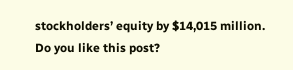stockholders’ equity by $14,015 million.
Do you like this post?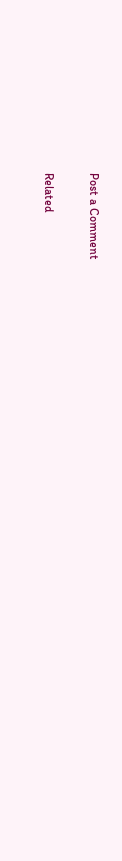Post a Comment

Related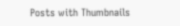Posts with Thumbnails